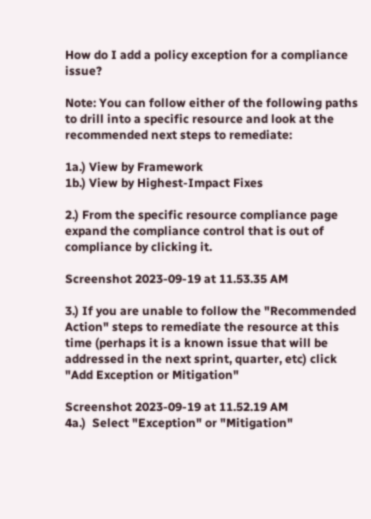How do I add a policy exception for a compliance issue?

Note: You can follow either of the following paths to drill into a specific resource and look at the recommended next steps to remediate:

1a.) View by Framework
1b.) View by Highest-Impact Fixes

2.) From the specific resource compliance page expand the compliance control that is out of compliance by clicking it.

Screenshot 2023-09-19 at 11.53.35 AM

3.) If you are unable to follow the "Recommended Action" steps to remediate the resource at this time (perhaps it is a known issue that will be addressed in the next sprint, quarter, etc) click "Add Exception or Mitigation"

Screenshot 2023-09-19 at 11.52.19 AM
4a.)  Select "Exception" or "Mitigation"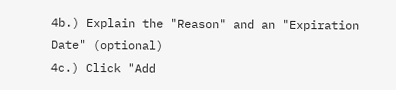4b.) Explain the "Reason" and an "Expiration Date" (optional)
4c.) Click "Add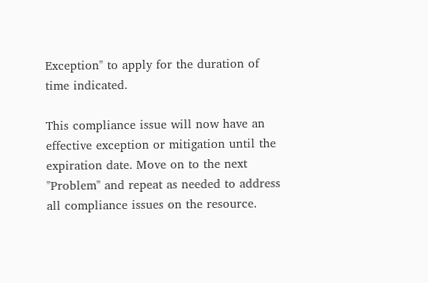Exception" to apply for the duration of time indicated.

This compliance issue will now have an effective exception or mitigation until the expiration date. Move on to the next "Problem" and repeat as needed to address all compliance issues on the resource.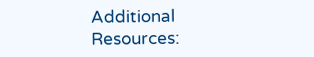Additional Resources: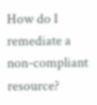How do I remediate a non-compliant resource?